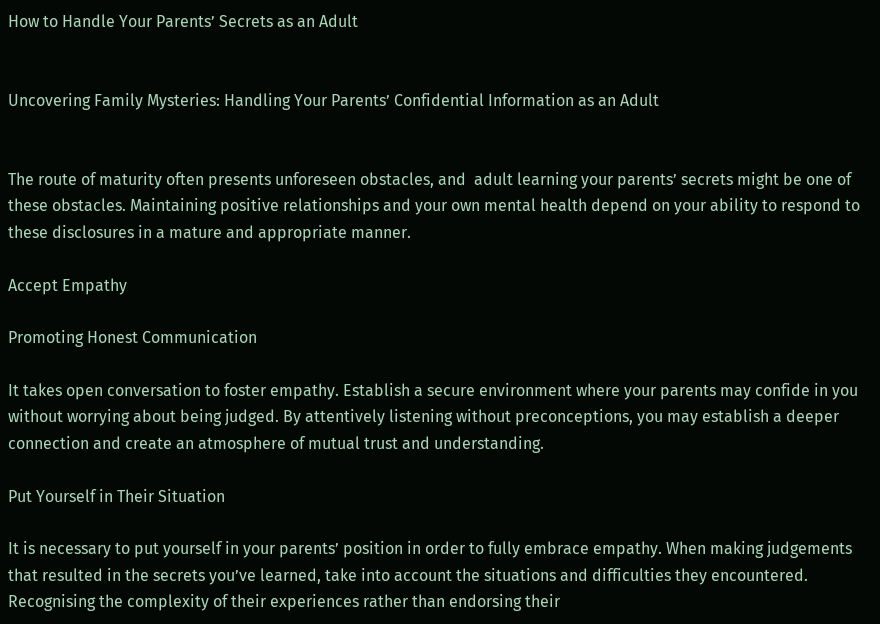How to Handle Your Parents’ Secrets as an Adult


Uncovering Family Mysteries: Handling Your Parents’ Confidential Information as an Adult


The route of maturity often presents unforeseen obstacles, and  adult learning your parents’ secrets might be one of these obstacles. Maintaining positive relationships and your own mental health depend on your ability to respond to these disclosures in a mature and appropriate manner.

Accept Empathy

Promoting Honest Communication

It takes open conversation to foster empathy. Establish a secure environment where your parents may confide in you without worrying about being judged. By attentively listening without preconceptions, you may establish a deeper connection and create an atmosphere of mutual trust and understanding.

Put Yourself in Their Situation

It is necessary to put yourself in your parents’ position in order to fully embrace empathy. When making judgements that resulted in the secrets you’ve learned, take into account the situations and difficulties they encountered. Recognising the complexity of their experiences rather than endorsing their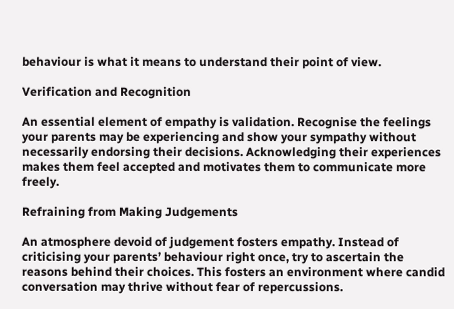behaviour is what it means to understand their point of view.

Verification and Recognition

An essential element of empathy is validation. Recognise the feelings your parents may be experiencing and show your sympathy without necessarily endorsing their decisions. Acknowledging their experiences makes them feel accepted and motivates them to communicate more freely.

Refraining from Making Judgements

An atmosphere devoid of judgement fosters empathy. Instead of criticising your parents’ behaviour right once, try to ascertain the reasons behind their choices. This fosters an environment where candid conversation may thrive without fear of repercussions.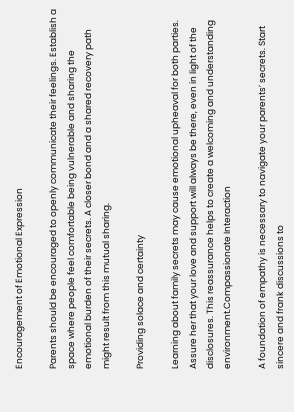Encouragement of Emotional Expression

Parents should be encouraged to openly communicate their feelings. Establish a space where people feel comfortable being vulnerable and sharing the emotional burden of their secrets. A closer bond and a shared recovery path might result from this mutual sharing.

Providing solace and certainty

Learning about family secrets may cause emotional upheaval for both parties. Assure her that your love and support will always be there, even in light of the disclosures. This reassurance helps to create a welcoming and understanding environment.Compassionate Interaction

A foundation of empathy is necessary to navigate your parents’ secrets. Start sincere and frank discussions to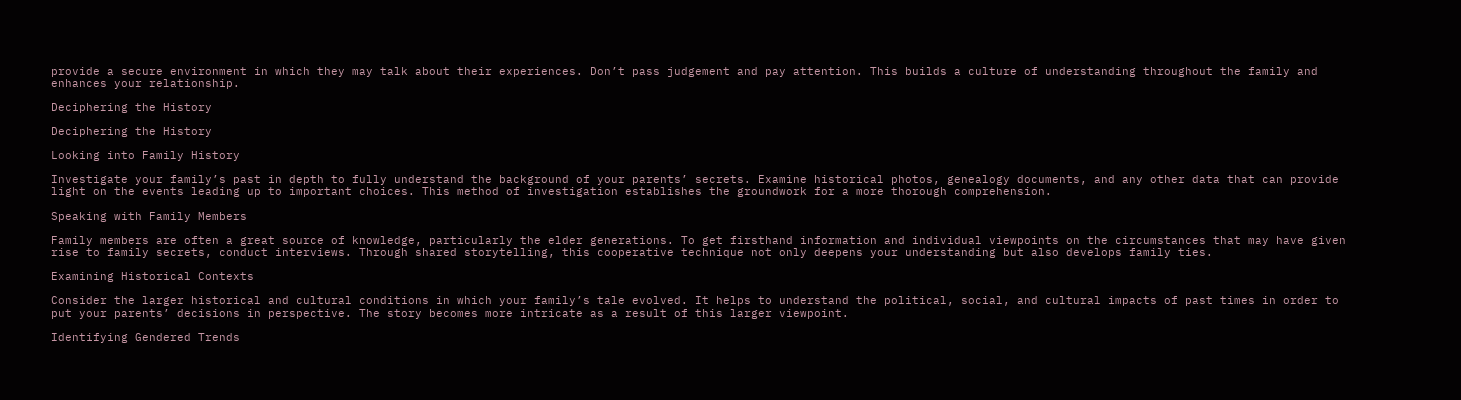provide a secure environment in which they may talk about their experiences. Don’t pass judgement and pay attention. This builds a culture of understanding throughout the family and enhances your relationship.

Deciphering the History

Deciphering the History

Looking into Family History

Investigate your family’s past in depth to fully understand the background of your parents’ secrets. Examine historical photos, genealogy documents, and any other data that can provide light on the events leading up to important choices. This method of investigation establishes the groundwork for a more thorough comprehension.

Speaking with Family Members

Family members are often a great source of knowledge, particularly the elder generations. To get firsthand information and individual viewpoints on the circumstances that may have given rise to family secrets, conduct interviews. Through shared storytelling, this cooperative technique not only deepens your understanding but also develops family ties.

Examining Historical Contexts

Consider the larger historical and cultural conditions in which your family’s tale evolved. It helps to understand the political, social, and cultural impacts of past times in order to put your parents’ decisions in perspective. The story becomes more intricate as a result of this larger viewpoint.

Identifying Gendered Trends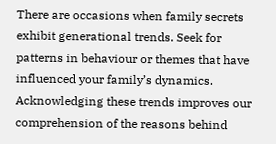There are occasions when family secrets exhibit generational trends. Seek for patterns in behaviour or themes that have influenced your family’s dynamics. Acknowledging these trends improves our comprehension of the reasons behind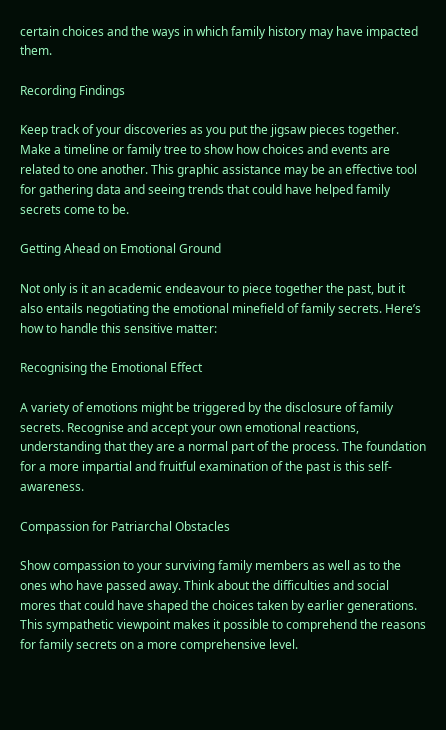certain choices and the ways in which family history may have impacted them.

Recording Findings

Keep track of your discoveries as you put the jigsaw pieces together. Make a timeline or family tree to show how choices and events are related to one another. This graphic assistance may be an effective tool for gathering data and seeing trends that could have helped family secrets come to be.

Getting Ahead on Emotional Ground

Not only is it an academic endeavour to piece together the past, but it also entails negotiating the emotional minefield of family secrets. Here’s how to handle this sensitive matter:

Recognising the Emotional Effect

A variety of emotions might be triggered by the disclosure of family secrets. Recognise and accept your own emotional reactions, understanding that they are a normal part of the process. The foundation for a more impartial and fruitful examination of the past is this self-awareness.

Compassion for Patriarchal Obstacles

Show compassion to your surviving family members as well as to the ones who have passed away. Think about the difficulties and social mores that could have shaped the choices taken by earlier generations. This sympathetic viewpoint makes it possible to comprehend the reasons for family secrets on a more comprehensive level.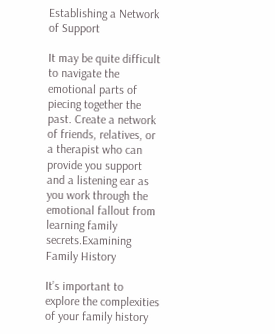Establishing a Network of Support

It may be quite difficult to navigate the emotional parts of piecing together the past. Create a network of friends, relatives, or a therapist who can provide you support and a listening ear as you work through the emotional fallout from learning family secrets.Examining Family History

It’s important to explore the complexities of your family history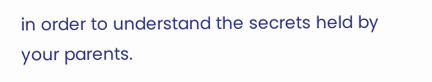in order to understand the secrets held by your parents.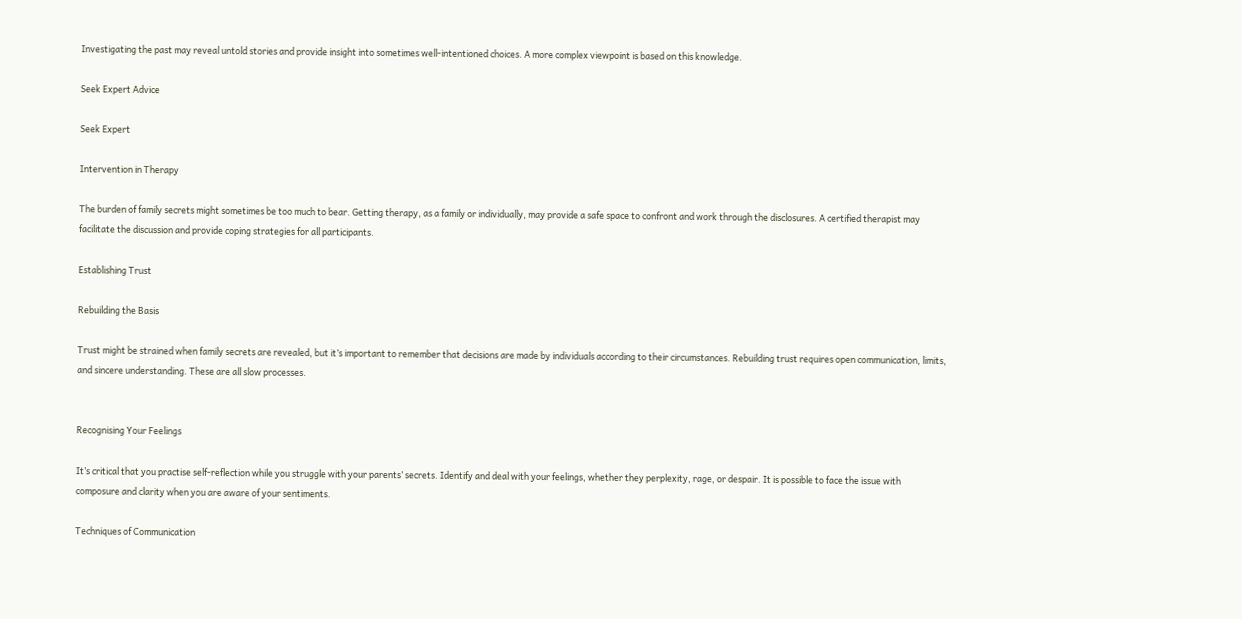Investigating the past may reveal untold stories and provide insight into sometimes well-intentioned choices. A more complex viewpoint is based on this knowledge.

Seek Expert Advice

Seek Expert

Intervention in Therapy

The burden of family secrets might sometimes be too much to bear. Getting therapy, as a family or individually, may provide a safe space to confront and work through the disclosures. A certified therapist may facilitate the discussion and provide coping strategies for all participants.

Establishing Trust

Rebuilding the Basis

Trust might be strained when family secrets are revealed, but it’s important to remember that decisions are made by individuals according to their circumstances. Rebuilding trust requires open communication, limits, and sincere understanding. These are all slow processes.


Recognising Your Feelings

It’s critical that you practise self-reflection while you struggle with your parents’ secrets. Identify and deal with your feelings, whether they perplexity, rage, or despair. It is possible to face the issue with composure and clarity when you are aware of your sentiments.

Techniques of Communication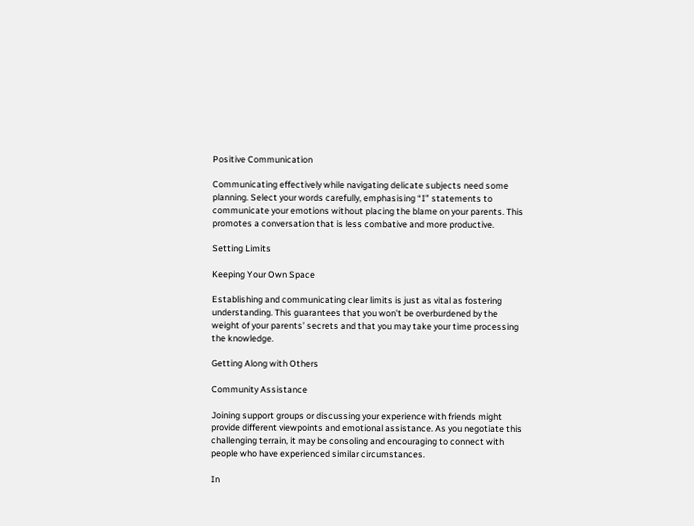Positive Communication

Communicating effectively while navigating delicate subjects need some planning. Select your words carefully, emphasising “I” statements to communicate your emotions without placing the blame on your parents. This promotes a conversation that is less combative and more productive.

Setting Limits

Keeping Your Own Space

Establishing and communicating clear limits is just as vital as fostering understanding. This guarantees that you won’t be overburdened by the weight of your parents’ secrets and that you may take your time processing the knowledge.

Getting Along with Others

Community Assistance

Joining support groups or discussing your experience with friends might provide different viewpoints and emotional assistance. As you negotiate this challenging terrain, it may be consoling and encouraging to connect with people who have experienced similar circumstances.

In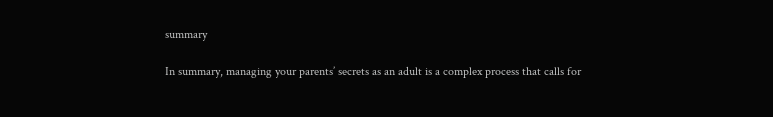summary

In summary, managing your parents’ secrets as an adult is a complex process that calls for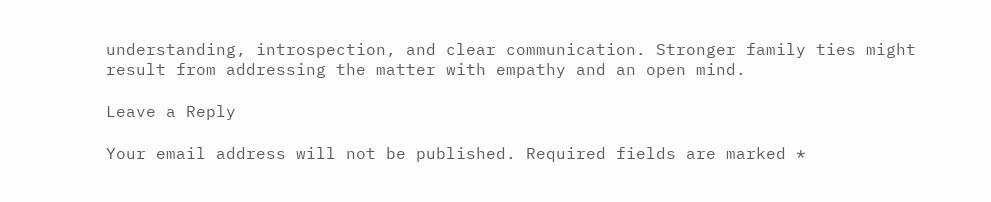understanding, introspection, and clear communication. Stronger family ties might result from addressing the matter with empathy and an open mind.

Leave a Reply

Your email address will not be published. Required fields are marked *